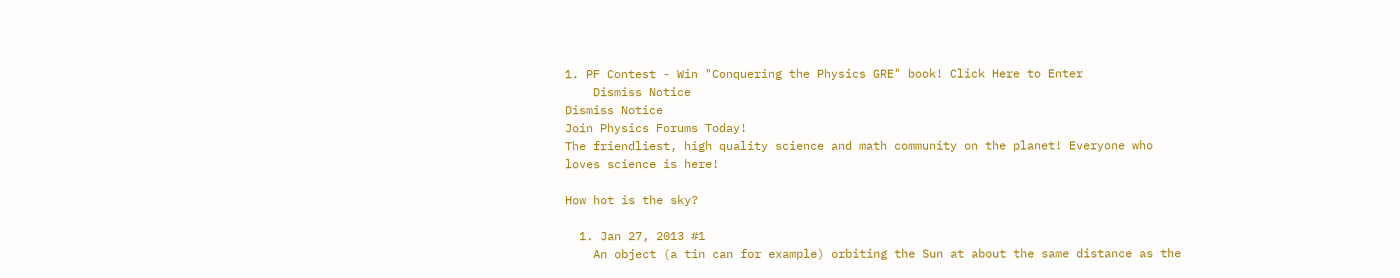1. PF Contest - Win "Conquering the Physics GRE" book! Click Here to Enter
    Dismiss Notice
Dismiss Notice
Join Physics Forums Today!
The friendliest, high quality science and math community on the planet! Everyone who loves science is here!

How hot is the sky?

  1. Jan 27, 2013 #1
    An object (a tin can for example) orbiting the Sun at about the same distance as the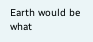Earth would be what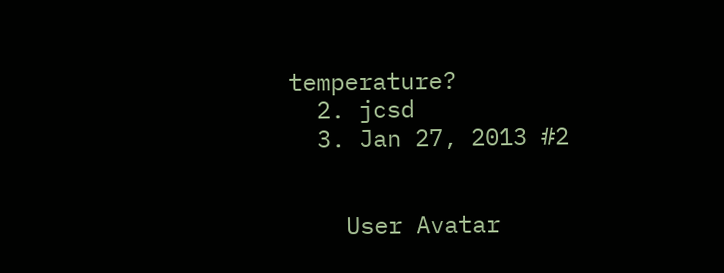temperature?
  2. jcsd
  3. Jan 27, 2013 #2


    User Avatar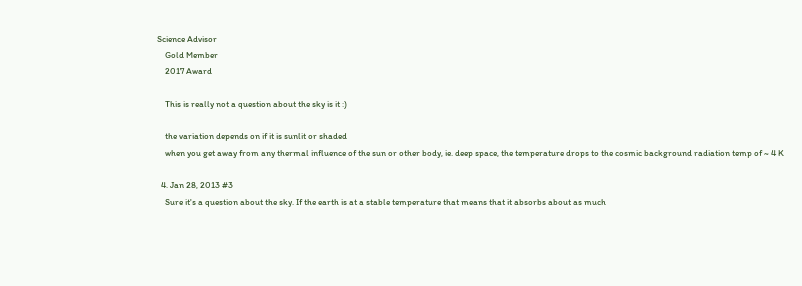Science Advisor
    Gold Member
    2017 Award

    This is really not a question about the sky is it :)

    the variation depends on if it is sunlit or shaded
    when you get away from any thermal influence of the sun or other body, ie. deep space, the temperature drops to the cosmic background radiation temp of ~ 4 K

  4. Jan 28, 2013 #3
    Sure it's a question about the sky. If the earth is at a stable temperature that means that it absorbs about as much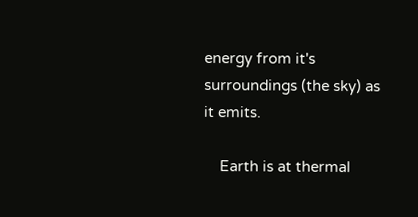energy from it's surroundings (the sky) as it emits.

    Earth is at thermal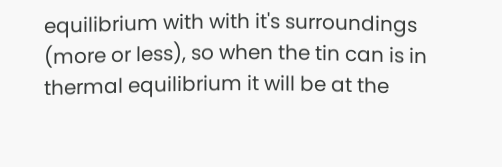equilibrium with with it's surroundings (more or less), so when the tin can is in thermal equilibrium it will be at the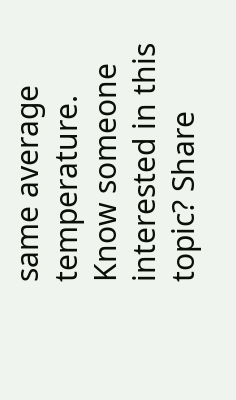same average temperature.
Know someone interested in this topic? Share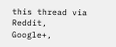this thread via Reddit, Google+,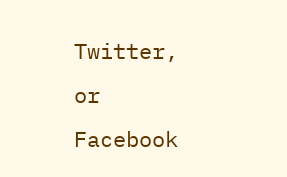Twitter, or Facebook